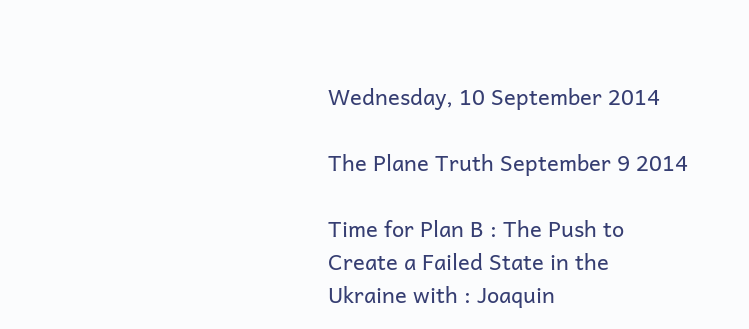Wednesday, 10 September 2014

The Plane Truth September 9 2014

Time for Plan B : The Push to Create a Failed State in the Ukraine with : Joaquin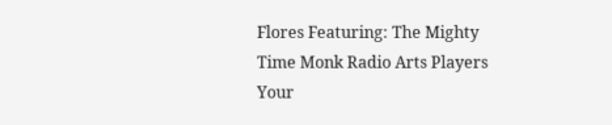Flores Featuring: The Mighty Time Monk Radio Arts Players
Your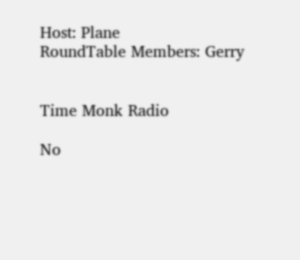Host: Plane
RoundTable Members: Gerry


Time Monk Radio

No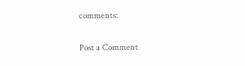comments:

Post a Comment